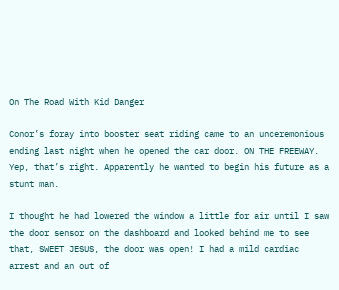On The Road With Kid Danger

Conor’s foray into booster seat riding came to an unceremonious ending last night when he opened the car door. ON THE FREEWAY. Yep, that’s right. Apparently he wanted to begin his future as a stunt man.

I thought he had lowered the window a little for air until I saw the door sensor on the dashboard and looked behind me to see that, SWEET JESUS, the door was open! I had a mild cardiac arrest and an out of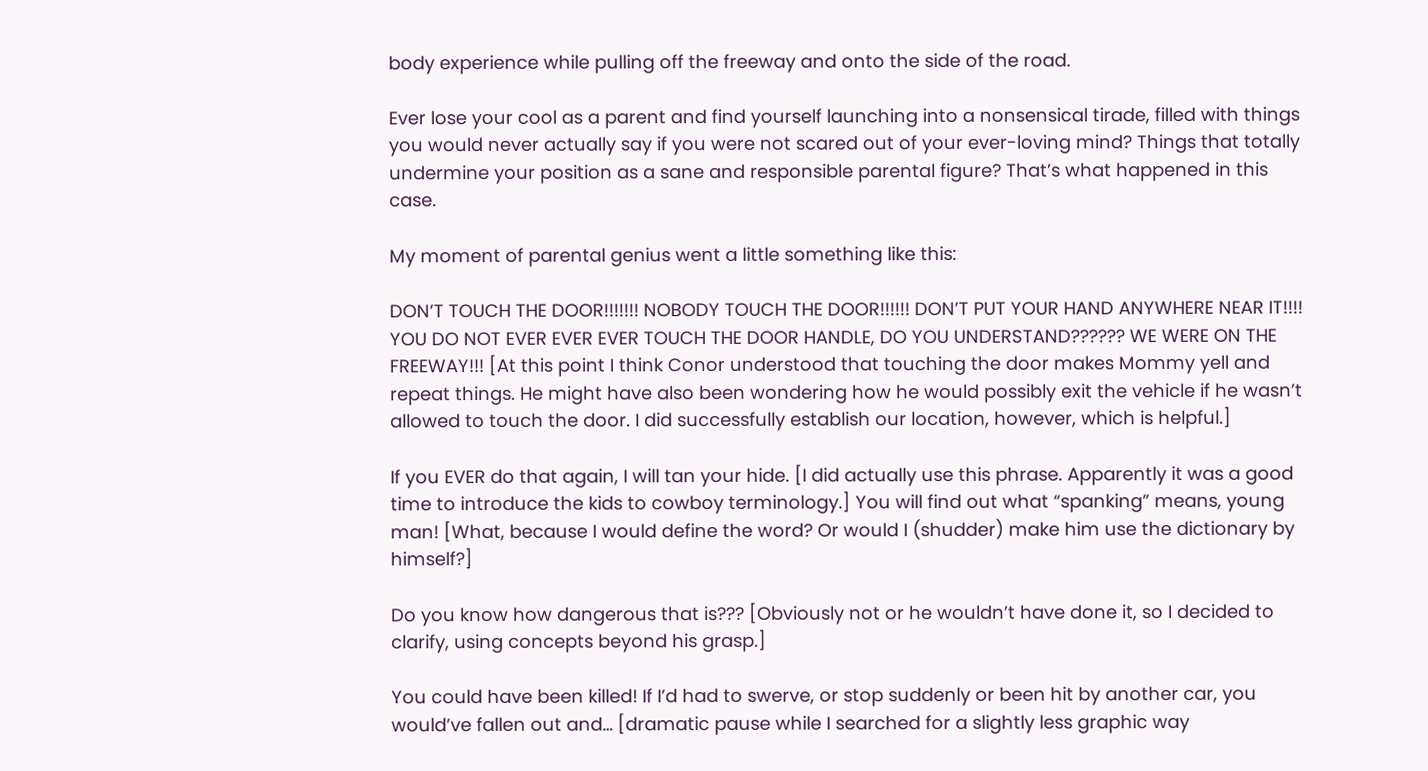body experience while pulling off the freeway and onto the side of the road.

Ever lose your cool as a parent and find yourself launching into a nonsensical tirade, filled with things you would never actually say if you were not scared out of your ever-loving mind? Things that totally undermine your position as a sane and responsible parental figure? That’s what happened in this case.

My moment of parental genius went a little something like this:

DON’T TOUCH THE DOOR!!!!!!! NOBODY TOUCH THE DOOR!!!!!! DON’T PUT YOUR HAND ANYWHERE NEAR IT!!!! YOU DO NOT EVER EVER EVER TOUCH THE DOOR HANDLE, DO YOU UNDERSTAND?????? WE WERE ON THE FREEWAY!!! [At this point I think Conor understood that touching the door makes Mommy yell and repeat things. He might have also been wondering how he would possibly exit the vehicle if he wasn’t allowed to touch the door. I did successfully establish our location, however, which is helpful.]

If you EVER do that again, I will tan your hide. [I did actually use this phrase. Apparently it was a good time to introduce the kids to cowboy terminology.] You will find out what “spanking” means, young man! [What, because I would define the word? Or would I (shudder) make him use the dictionary by himself?]

Do you know how dangerous that is??? [Obviously not or he wouldn’t have done it, so I decided to clarify, using concepts beyond his grasp.]

You could have been killed! If I’d had to swerve, or stop suddenly or been hit by another car, you would’ve fallen out and… [dramatic pause while I searched for a slightly less graphic way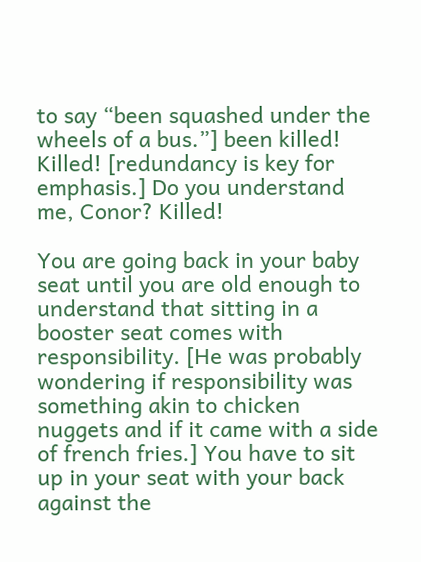to say “been squashed under the wheels of a bus.”] been killed! Killed! [redundancy is key for emphasis.] Do you understand me, Conor? Killed!

You are going back in your baby seat until you are old enough to understand that sitting in a booster seat comes with responsibility. [He was probably wondering if responsibility was something akin to chicken nuggets and if it came with a side of french fries.] You have to sit up in your seat with your back against the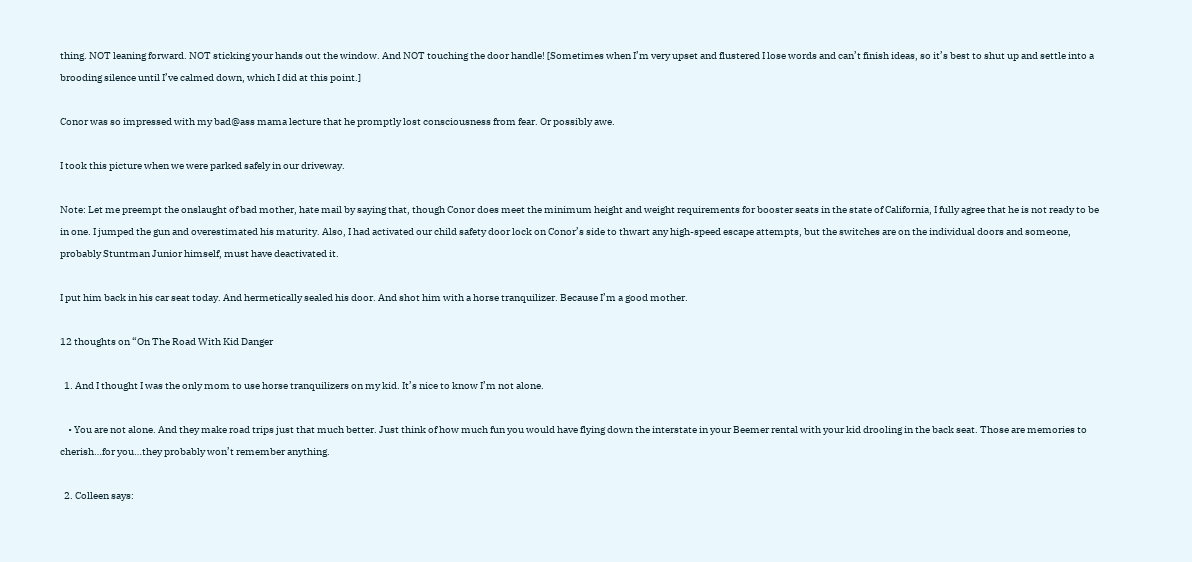thing. NOT leaning forward. NOT sticking your hands out the window. And NOT touching the door handle! [Sometimes when I’m very upset and flustered I lose words and can’t finish ideas, so it’s best to shut up and settle into a brooding silence until I’ve calmed down, which I did at this point.]

Conor was so impressed with my bad@ass mama lecture that he promptly lost consciousness from fear. Or possibly awe.

I took this picture when we were parked safely in our driveway.

Note: Let me preempt the onslaught of bad mother, hate mail by saying that, though Conor does meet the minimum height and weight requirements for booster seats in the state of California, I fully agree that he is not ready to be in one. I jumped the gun and overestimated his maturity. Also, I had activated our child safety door lock on Conor’s side to thwart any high-speed escape attempts, but the switches are on the individual doors and someone, probably Stuntman Junior himself, must have deactivated it.

I put him back in his car seat today. And hermetically sealed his door. And shot him with a horse tranquilizer. Because I’m a good mother.

12 thoughts on “On The Road With Kid Danger

  1. And I thought I was the only mom to use horse tranquilizers on my kid. It’s nice to know I’m not alone.

    • You are not alone. And they make road trips just that much better. Just think of how much fun you would have flying down the interstate in your Beemer rental with your kid drooling in the back seat. Those are memories to cherish…for you…they probably won’t remember anything.

  2. Colleen says: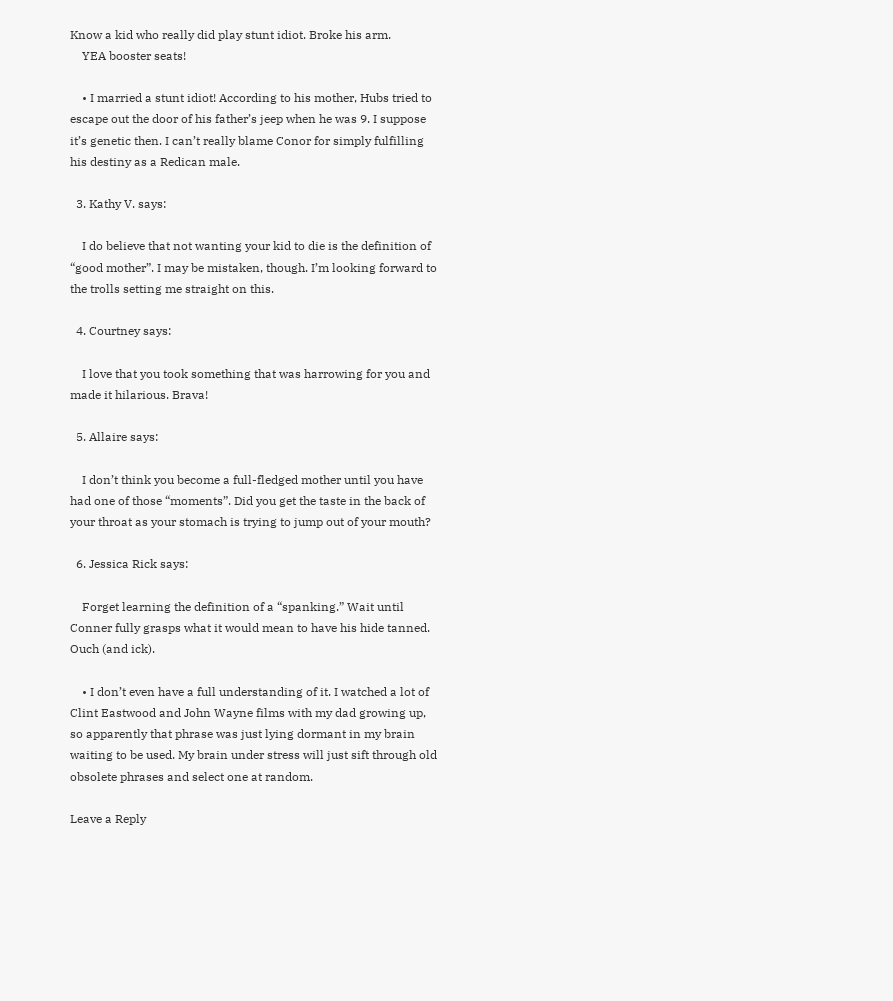Know a kid who really did play stunt idiot. Broke his arm.
    YEA booster seats!

    • I married a stunt idiot! According to his mother, Hubs tried to escape out the door of his father’s jeep when he was 9. I suppose it’s genetic then. I can’t really blame Conor for simply fulfilling his destiny as a Redican male.

  3. Kathy V. says:

    I do believe that not wanting your kid to die is the definition of “good mother”. I may be mistaken, though. I’m looking forward to the trolls setting me straight on this.

  4. Courtney says:

    I love that you took something that was harrowing for you and made it hilarious. Brava!

  5. Allaire says:

    I don’t think you become a full-fledged mother until you have had one of those “moments”. Did you get the taste in the back of your throat as your stomach is trying to jump out of your mouth?

  6. Jessica Rick says:

    Forget learning the definition of a “spanking.” Wait until Conner fully grasps what it would mean to have his hide tanned. Ouch (and ick).

    • I don’t even have a full understanding of it. I watched a lot of Clint Eastwood and John Wayne films with my dad growing up, so apparently that phrase was just lying dormant in my brain waiting to be used. My brain under stress will just sift through old obsolete phrases and select one at random.

Leave a Reply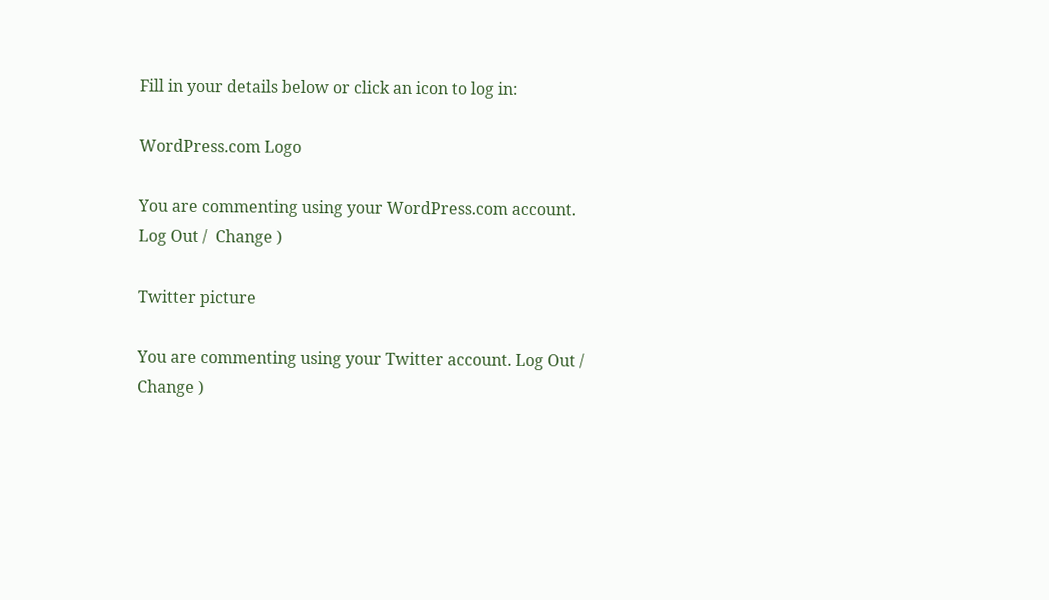Fill in your details below or click an icon to log in:

WordPress.com Logo

You are commenting using your WordPress.com account. Log Out /  Change )

Twitter picture

You are commenting using your Twitter account. Log Out /  Change )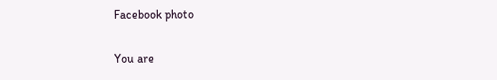Facebook photo

You are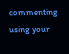commenting using your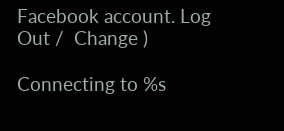Facebook account. Log Out /  Change )

Connecting to %s